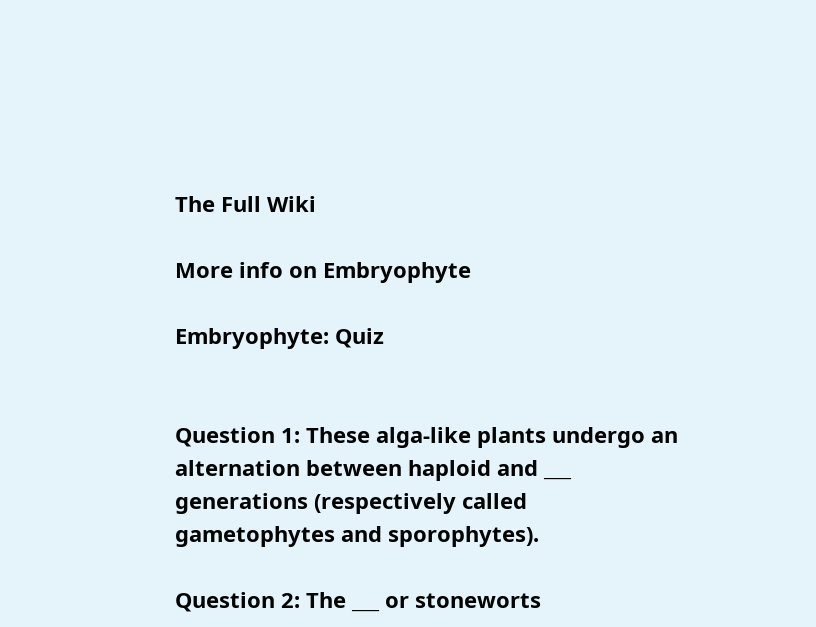The Full Wiki

More info on Embryophyte

Embryophyte: Quiz


Question 1: These alga-like plants undergo an alternation between haploid and ___ generations (respectively called gametophytes and sporophytes).

Question 2: The ___ or stoneworts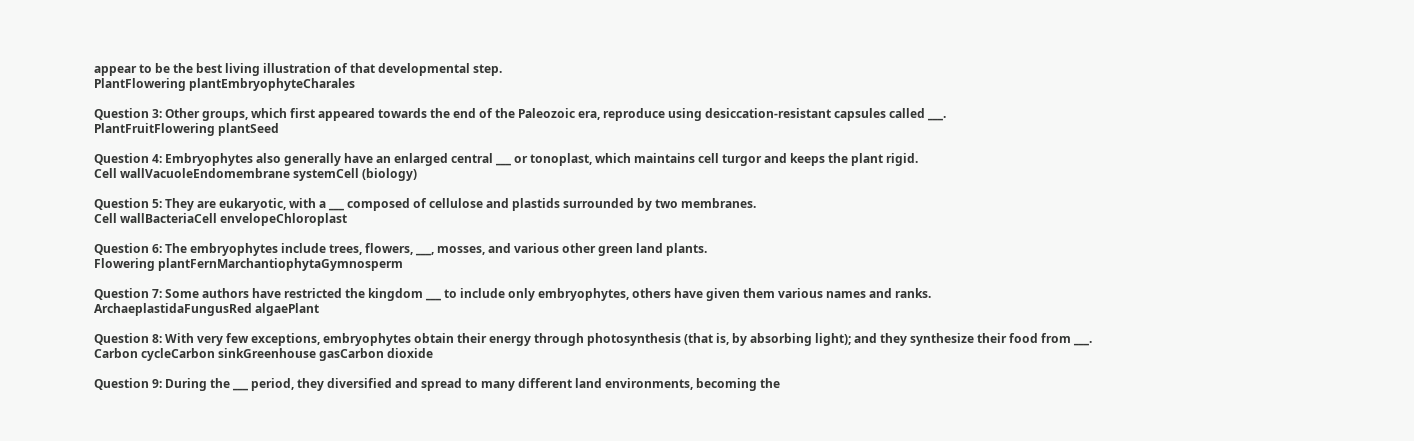appear to be the best living illustration of that developmental step.
PlantFlowering plantEmbryophyteCharales

Question 3: Other groups, which first appeared towards the end of the Paleozoic era, reproduce using desiccation-resistant capsules called ___.
PlantFruitFlowering plantSeed

Question 4: Embryophytes also generally have an enlarged central ___ or tonoplast, which maintains cell turgor and keeps the plant rigid.
Cell wallVacuoleEndomembrane systemCell (biology)

Question 5: They are eukaryotic, with a ___ composed of cellulose and plastids surrounded by two membranes.
Cell wallBacteriaCell envelopeChloroplast

Question 6: The embryophytes include trees, flowers, ___, mosses, and various other green land plants.
Flowering plantFernMarchantiophytaGymnosperm

Question 7: Some authors have restricted the kingdom ___ to include only embryophytes, others have given them various names and ranks.
ArchaeplastidaFungusRed algaePlant

Question 8: With very few exceptions, embryophytes obtain their energy through photosynthesis (that is, by absorbing light); and they synthesize their food from ___.
Carbon cycleCarbon sinkGreenhouse gasCarbon dioxide

Question 9: During the ___ period, they diversified and spread to many different land environments, becoming the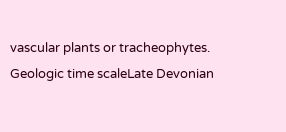vascular plants or tracheophytes.
Geologic time scaleLate Devonian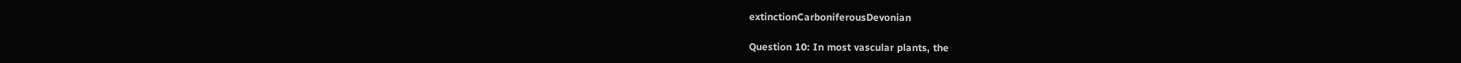extinctionCarboniferousDevonian

Question 10: In most vascular plants, the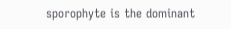sporophyte is the dominant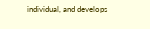individual, and develops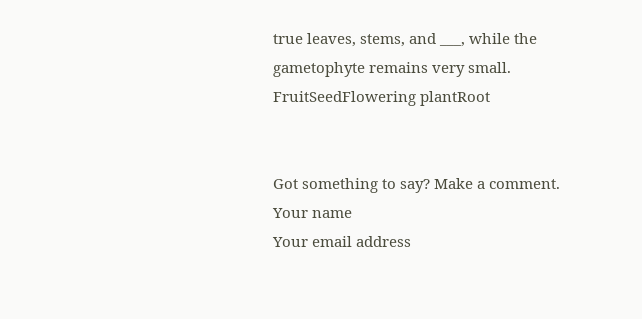true leaves, stems, and ___, while the gametophyte remains very small.
FruitSeedFlowering plantRoot


Got something to say? Make a comment.
Your name
Your email address